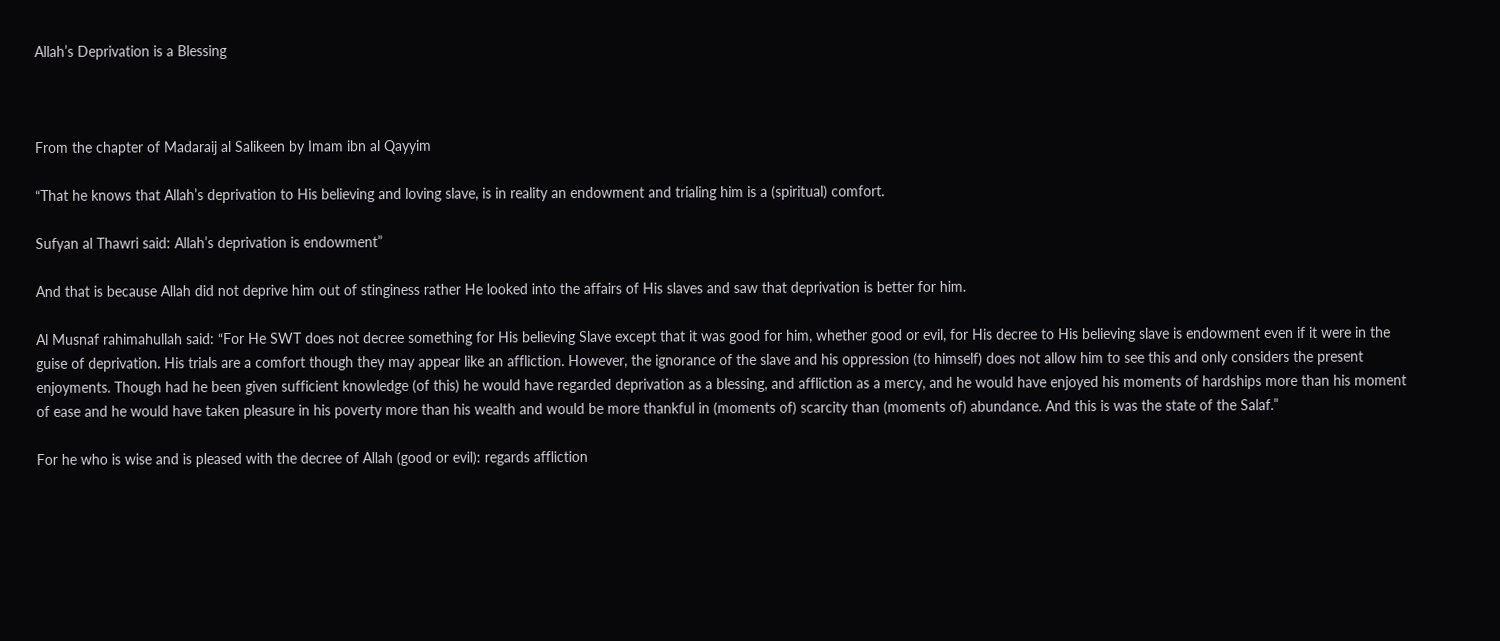Allah’s Deprivation is a Blessing



From the chapter of Madaraij al Salikeen by Imam ibn al Qayyim

“That he knows that Allah’s deprivation to His believing and loving slave, is in reality an endowment and trialing him is a (spiritual) comfort.

Sufyan al Thawri said: Allah’s deprivation is endowment”

And that is because Allah did not deprive him out of stinginess rather He looked into the affairs of His slaves and saw that deprivation is better for him.

Al Musnaf rahimahullah said: “For He SWT does not decree something for His believing Slave except that it was good for him, whether good or evil, for His decree to His believing slave is endowment even if it were in the guise of deprivation. His trials are a comfort though they may appear like an affliction. However, the ignorance of the slave and his oppression (to himself) does not allow him to see this and only considers the present enjoyments. Though had he been given sufficient knowledge (of this) he would have regarded deprivation as a blessing, and affliction as a mercy, and he would have enjoyed his moments of hardships more than his moment of ease and he would have taken pleasure in his poverty more than his wealth and would be more thankful in (moments of) scarcity than (moments of) abundance. And this is was the state of the Salaf.”

For he who is wise and is pleased with the decree of Allah (good or evil): regards affliction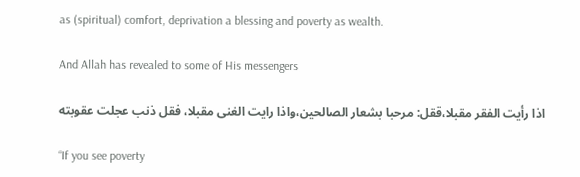as (spiritual) comfort, deprivation a blessing and poverty as wealth.

And Allah has revealed to some of His messengers

اذا رأيت الفقر مقبلا،ققل: مرحبا بشعار الصالحين،واذا رايت الغنى مقبلا، فقل ذنب عجلت عقوبته

“If you see poverty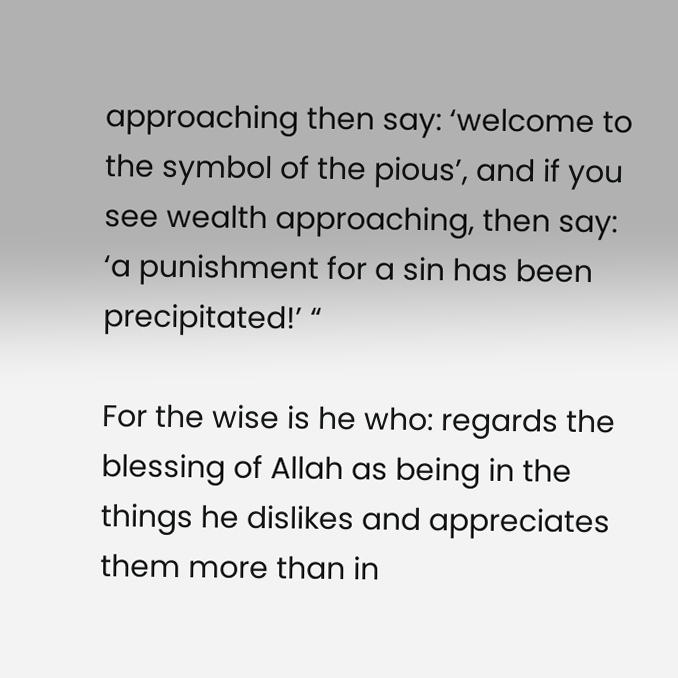approaching then say: ‘welcome to the symbol of the pious’, and if you see wealth approaching, then say: ‘a punishment for a sin has been precipitated!’ “

For the wise is he who: regards the blessing of Allah as being in the things he dislikes and appreciates them more than in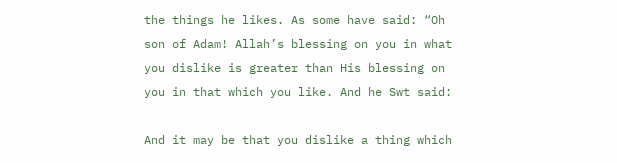the things he likes. As some have said: “Oh son of Adam! Allah’s blessing on you in what you dislike is greater than His blessing on you in that which you like. And he Swt said:

And it may be that you dislike a thing which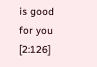is good for you [2:126]